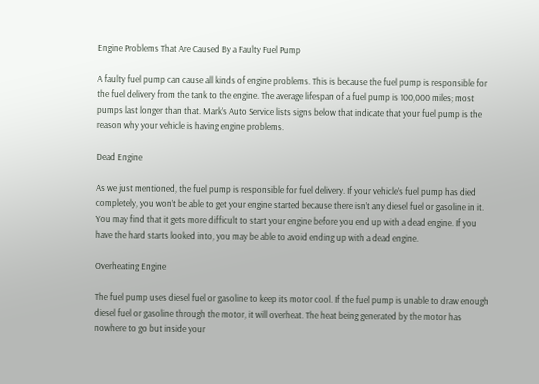Engine Problems That Are Caused By a Faulty Fuel Pump

A faulty fuel pump can cause all kinds of engine problems. This is because the fuel pump is responsible for the fuel delivery from the tank to the engine. The average lifespan of a fuel pump is 100,000 miles; most pumps last longer than that. Mark’s Auto Service lists signs below that indicate that your fuel pump is the reason why your vehicle is having engine problems.

Dead Engine

As we just mentioned, the fuel pump is responsible for fuel delivery. If your vehicle’s fuel pump has died completely, you won’t be able to get your engine started because there isn’t any diesel fuel or gasoline in it. You may find that it gets more difficult to start your engine before you end up with a dead engine. If you have the hard starts looked into, you may be able to avoid ending up with a dead engine.

Overheating Engine

The fuel pump uses diesel fuel or gasoline to keep its motor cool. If the fuel pump is unable to draw enough diesel fuel or gasoline through the motor, it will overheat. The heat being generated by the motor has nowhere to go but inside your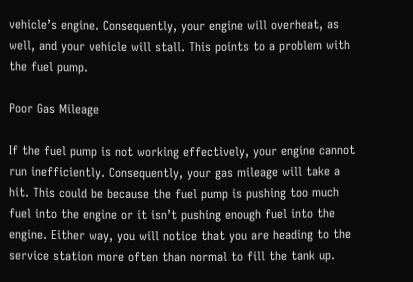vehicle’s engine. Consequently, your engine will overheat, as well, and your vehicle will stall. This points to a problem with the fuel pump.

Poor Gas Mileage

If the fuel pump is not working effectively, your engine cannot run inefficiently. Consequently, your gas mileage will take a hit. This could be because the fuel pump is pushing too much fuel into the engine or it isn’t pushing enough fuel into the engine. Either way, you will notice that you are heading to the service station more often than normal to fill the tank up.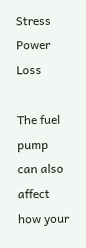Stress Power Loss

The fuel pump can also affect how your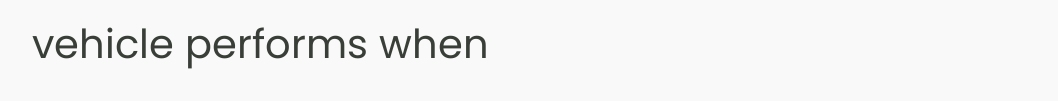vehicle performs when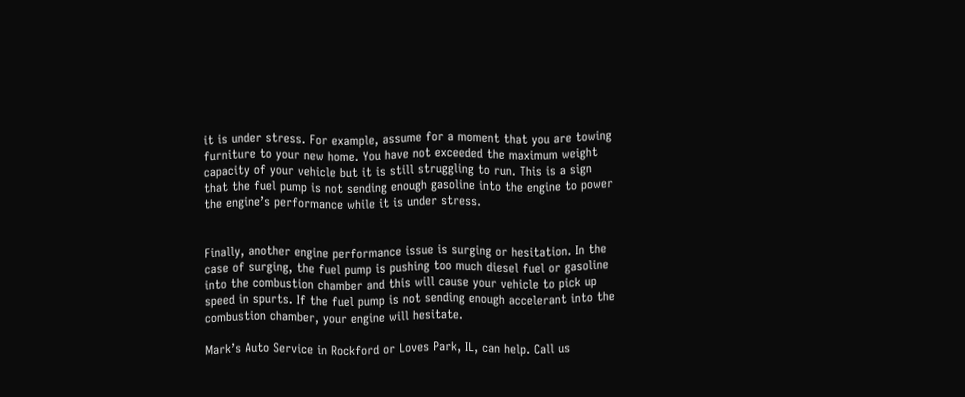it is under stress. For example, assume for a moment that you are towing furniture to your new home. You have not exceeded the maximum weight capacity of your vehicle but it is still struggling to run. This is a sign that the fuel pump is not sending enough gasoline into the engine to power the engine’s performance while it is under stress.


Finally, another engine performance issue is surging or hesitation. In the case of surging, the fuel pump is pushing too much diesel fuel or gasoline into the combustion chamber and this will cause your vehicle to pick up speed in spurts. If the fuel pump is not sending enough accelerant into the combustion chamber, your engine will hesitate.

Mark’s Auto Service in Rockford or Loves Park, IL, can help. Call us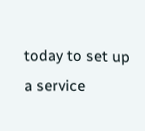today to set up a service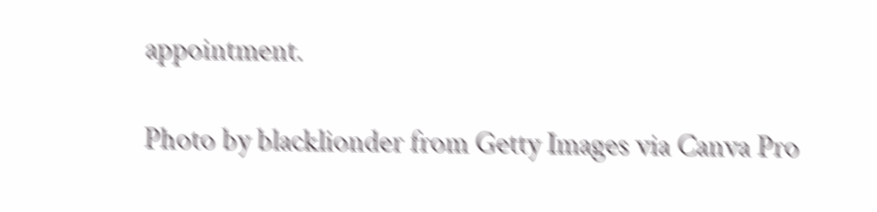appointment.

Photo by blacklionder from Getty Images via Canva Pro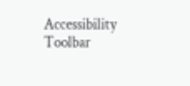Accessibility Toolbar